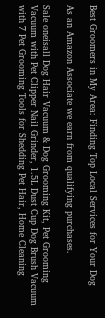Best Groomers in My Area: Finding Top Local Services for Your Dog

As an Amazon Associate we earn from qualifying purchases.

Sale oneisall Dog Hair Vacuum & Dog Grooming Kit, Pet Grooming Vacuum with Pet Clipper Nail Grinder, 1.5L Dust Cup Dog Brush Vacuum with 7 Pet Grooming Tools for Shedding Pet Hair, Home Cleaning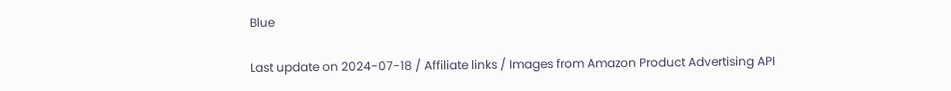Blue

Last update on 2024-07-18 / Affiliate links / Images from Amazon Product Advertising API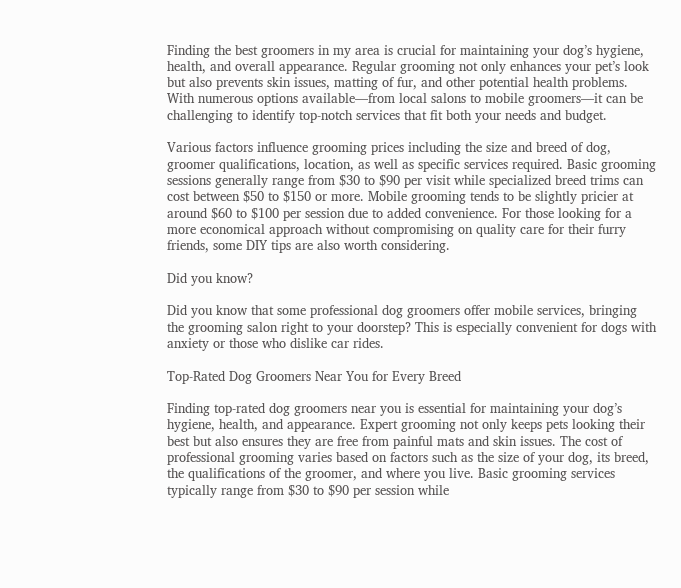Finding the best groomers in my area is crucial for maintaining your dog’s hygiene, health, and overall appearance. Regular grooming not only enhances your pet’s look but also prevents skin issues, matting of fur, and other potential health problems. With numerous options available—from local salons to mobile groomers—it can be challenging to identify top-notch services that fit both your needs and budget.

Various factors influence grooming prices including the size and breed of dog, groomer qualifications, location, as well as specific services required. Basic grooming sessions generally range from $30 to $90 per visit while specialized breed trims can cost between $50 to $150 or more. Mobile grooming tends to be slightly pricier at around $60 to $100 per session due to added convenience. For those looking for a more economical approach without compromising on quality care for their furry friends, some DIY tips are also worth considering.

Did you know?

Did you know that some professional dog groomers offer mobile services, bringing the grooming salon right to your doorstep? This is especially convenient for dogs with anxiety or those who dislike car rides.

Top-Rated Dog Groomers Near You for Every Breed

Finding top-rated dog groomers near you is essential for maintaining your dog’s hygiene, health, and appearance. Expert grooming not only keeps pets looking their best but also ensures they are free from painful mats and skin issues. The cost of professional grooming varies based on factors such as the size of your dog, its breed, the qualifications of the groomer, and where you live. Basic grooming services typically range from $30 to $90 per session while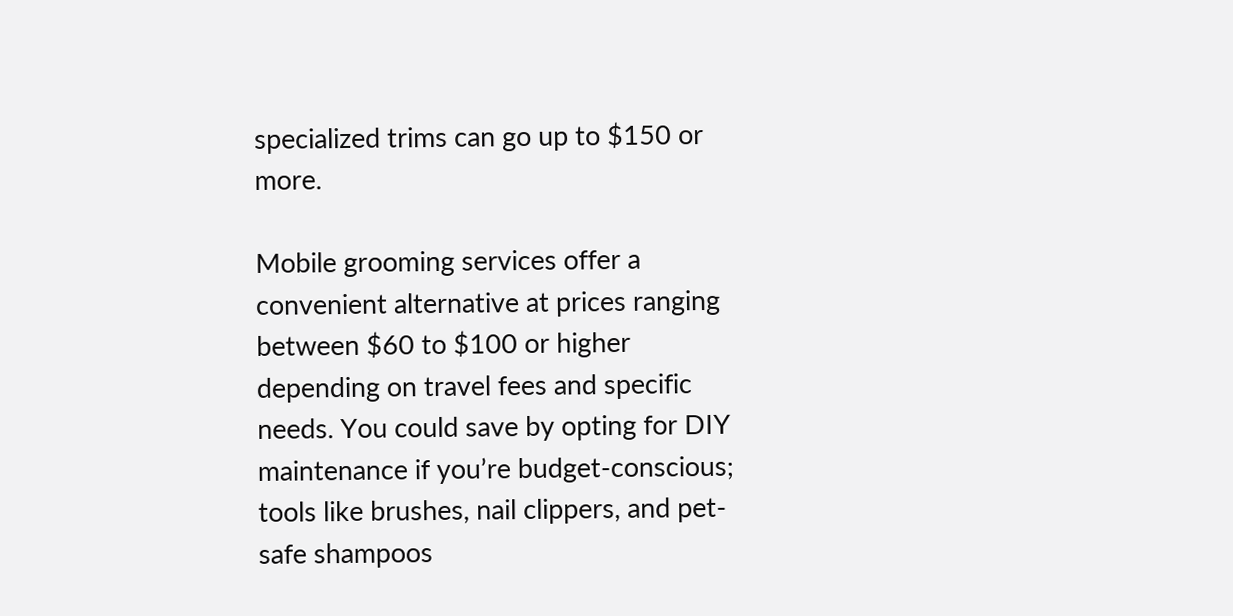specialized trims can go up to $150 or more.

Mobile grooming services offer a convenient alternative at prices ranging between $60 to $100 or higher depending on travel fees and specific needs. You could save by opting for DIY maintenance if you’re budget-conscious; tools like brushes, nail clippers, and pet-safe shampoos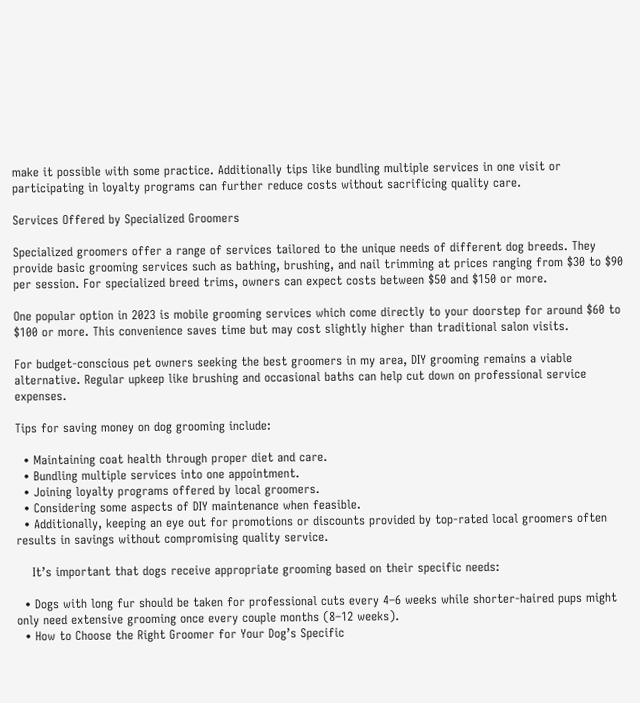make it possible with some practice. Additionally tips like bundling multiple services in one visit or participating in loyalty programs can further reduce costs without sacrificing quality care.

Services Offered by Specialized Groomers

Specialized groomers offer a range of services tailored to the unique needs of different dog breeds. They provide basic grooming services such as bathing, brushing, and nail trimming at prices ranging from $30 to $90 per session. For specialized breed trims, owners can expect costs between $50 and $150 or more.

One popular option in 2023 is mobile grooming services which come directly to your doorstep for around $60 to $100 or more. This convenience saves time but may cost slightly higher than traditional salon visits.

For budget-conscious pet owners seeking the best groomers in my area, DIY grooming remains a viable alternative. Regular upkeep like brushing and occasional baths can help cut down on professional service expenses.

Tips for saving money on dog grooming include:

  • Maintaining coat health through proper diet and care.
  • Bundling multiple services into one appointment.
  • Joining loyalty programs offered by local groomers.
  • Considering some aspects of DIY maintenance when feasible.
  • Additionally, keeping an eye out for promotions or discounts provided by top-rated local groomers often results in savings without compromising quality service.

    It’s important that dogs receive appropriate grooming based on their specific needs:

  • Dogs with long fur should be taken for professional cuts every 4–6 weeks while shorter-haired pups might only need extensive grooming once every couple months (8–12 weeks).
  • How to Choose the Right Groomer for Your Dog’s Specific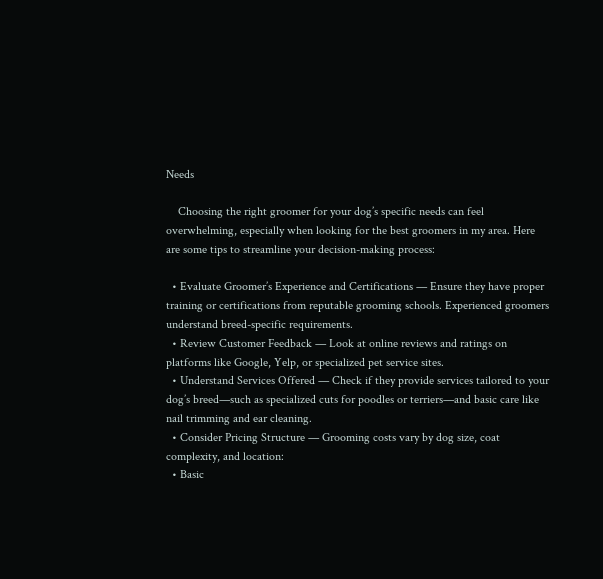Needs

    Choosing the right groomer for your dog’s specific needs can feel overwhelming, especially when looking for the best groomers in my area. Here are some tips to streamline your decision-making process:

  • Evaluate Groomer’s Experience and Certifications — Ensure they have proper training or certifications from reputable grooming schools. Experienced groomers understand breed-specific requirements.
  • Review Customer Feedback — Look at online reviews and ratings on platforms like Google, Yelp, or specialized pet service sites.
  • Understand Services Offered — Check if they provide services tailored to your dog’s breed—such as specialized cuts for poodles or terriers—and basic care like nail trimming and ear cleaning.
  • Consider Pricing Structure — Grooming costs vary by dog size, coat complexity, and location:
  • Basic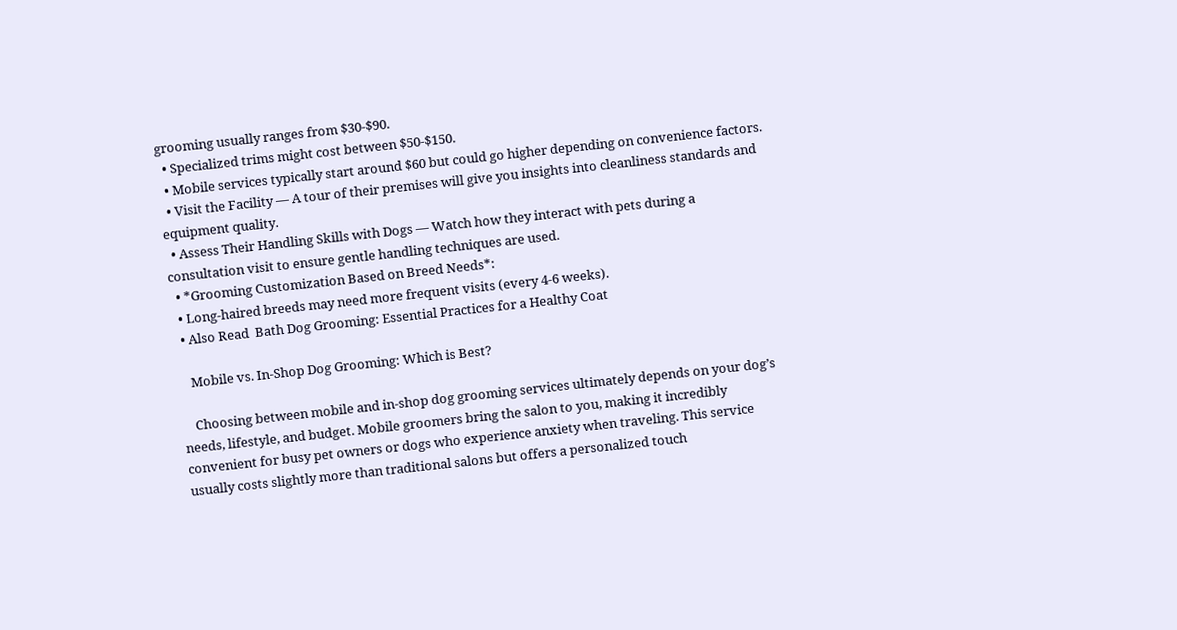grooming usually ranges from $30-$90.
  • Specialized trims might cost between $50-$150.
  • Mobile services typically start around $60 but could go higher depending on convenience factors.
  • Visit the Facility — A tour of their premises will give you insights into cleanliness standards and equipment quality.
  • Assess Their Handling Skills with Dogs — Watch how they interact with pets during a consultation visit to ensure gentle handling techniques are used.
  • *Grooming Customization Based on Breed Needs*:
  • Long-haired breeds may need more frequent visits (every 4-6 weeks).
  • Also Read  Bath Dog Grooming: Essential Practices for a Healthy Coat

    Mobile vs. In-Shop Dog Grooming: Which is Best?

    Choosing between mobile and in-shop dog grooming services ultimately depends on your dog’s needs, lifestyle, and budget. Mobile groomers bring the salon to you, making it incredibly convenient for busy pet owners or dogs who experience anxiety when traveling. This service usually costs slightly more than traditional salons but offers a personalized touch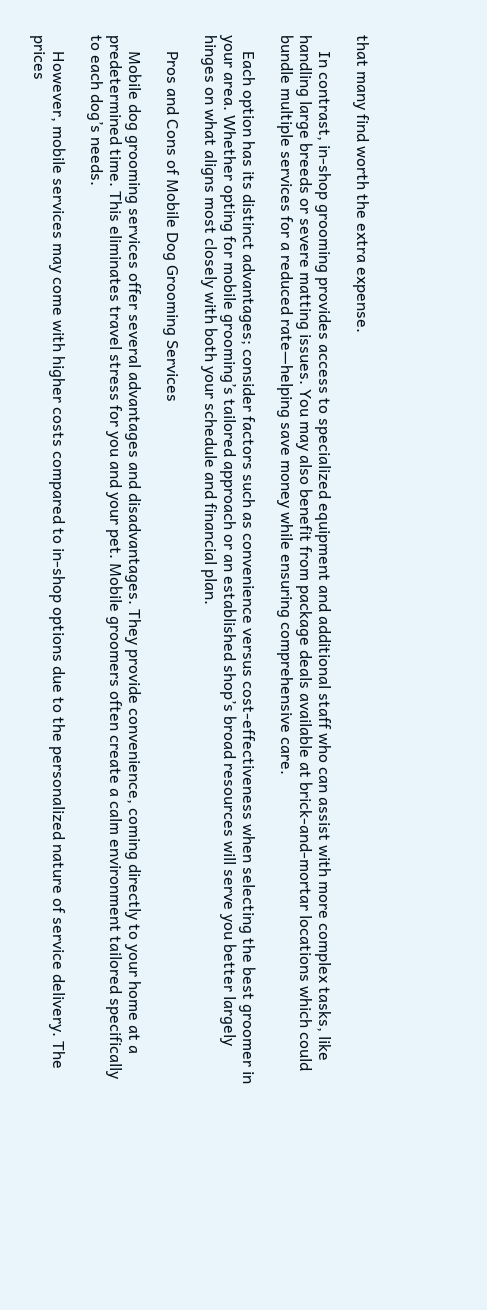that many find worth the extra expense.

    In contrast, in-shop grooming provides access to specialized equipment and additional staff who can assist with more complex tasks, like handling large breeds or severe matting issues. You may also benefit from package deals available at brick-and-mortar locations which could bundle multiple services for a reduced rate—helping save money while ensuring comprehensive care.

    Each option has its distinct advantages; consider factors such as convenience versus cost-effectiveness when selecting the best groomer in your area. Whether opting for mobile grooming’s tailored approach or an established shop’s broad resources will serve you better largely hinges on what aligns most closely with both your schedule and financial plan.

    Pros and Cons of Mobile Dog Grooming Services

    Mobile dog grooming services offer several advantages and disadvantages. They provide convenience, coming directly to your home at a predetermined time. This eliminates travel stress for you and your pet. Mobile groomers often create a calm environment tailored specifically to each dog’s needs.

    However, mobile services may come with higher costs compared to in-shop options due to the personalized nature of service delivery. The prices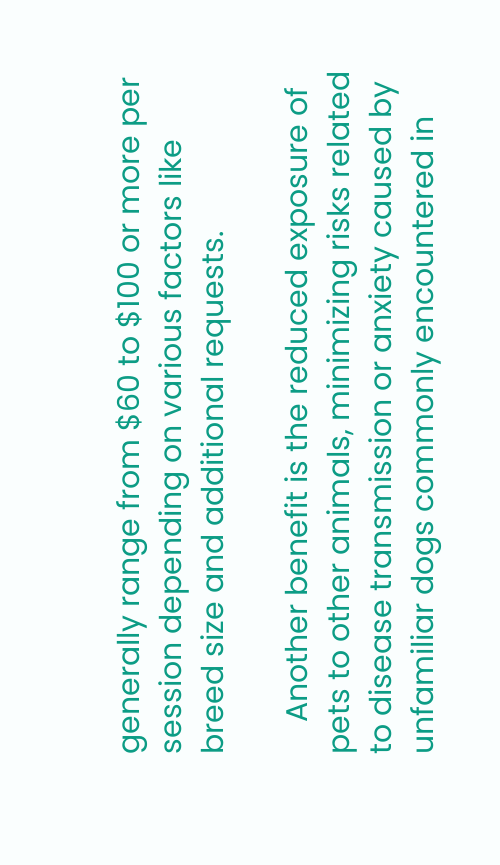generally range from $60 to $100 or more per session depending on various factors like breed size and additional requests.

    Another benefit is the reduced exposure of pets to other animals, minimizing risks related to disease transmission or anxiety caused by unfamiliar dogs commonly encountered in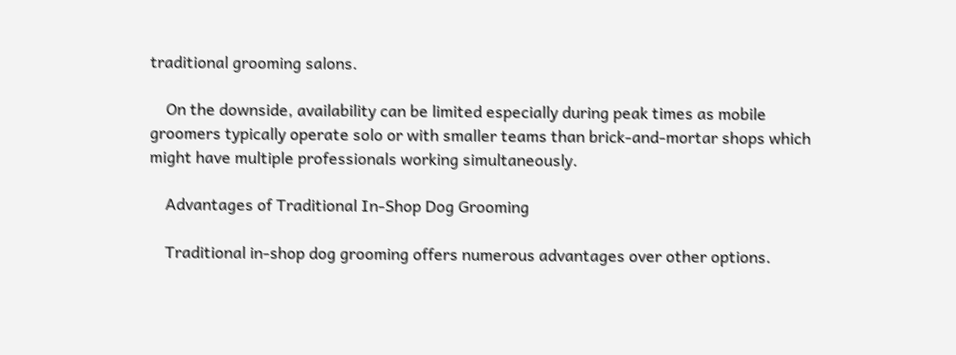traditional grooming salons.

    On the downside, availability can be limited especially during peak times as mobile groomers typically operate solo or with smaller teams than brick-and-mortar shops which might have multiple professionals working simultaneously.

    Advantages of Traditional In-Shop Dog Grooming

    Traditional in-shop dog grooming offers numerous advantages over other options.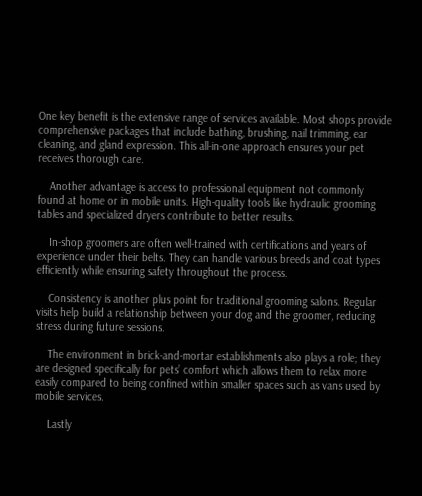One key benefit is the extensive range of services available. Most shops provide comprehensive packages that include bathing, brushing, nail trimming, ear cleaning, and gland expression. This all-in-one approach ensures your pet receives thorough care.

    Another advantage is access to professional equipment not commonly found at home or in mobile units. High-quality tools like hydraulic grooming tables and specialized dryers contribute to better results.

    In-shop groomers are often well-trained with certifications and years of experience under their belts. They can handle various breeds and coat types efficiently while ensuring safety throughout the process.

    Consistency is another plus point for traditional grooming salons. Regular visits help build a relationship between your dog and the groomer, reducing stress during future sessions.

    The environment in brick-and-mortar establishments also plays a role; they are designed specifically for pets’ comfort which allows them to relax more easily compared to being confined within smaller spaces such as vans used by mobile services.

    Lastly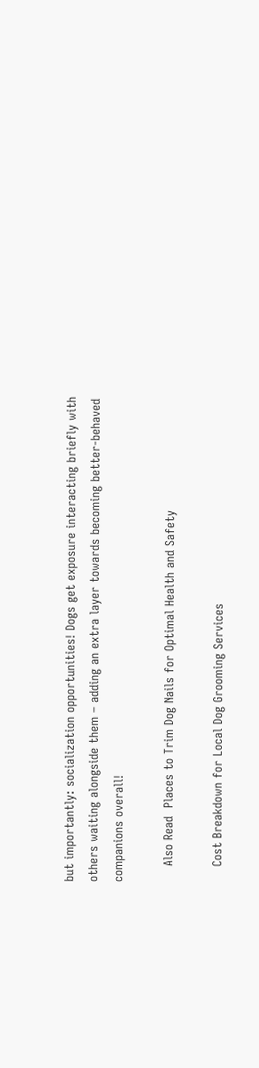but importantly: socialization opportunities! Dogs get exposure interacting briefly with others waiting alongside them – adding an extra layer towards becoming better-behaved companions overall!

    Also Read  Places to Trim Dog Nails for Optimal Health and Safety

    Cost Breakdown for Local Dog Grooming Services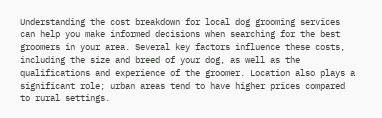Understanding the cost breakdown for local dog grooming services can help you make informed decisions when searching for the best groomers in your area. Several key factors influence these costs, including the size and breed of your dog, as well as the qualifications and experience of the groomer. Location also plays a significant role; urban areas tend to have higher prices compared to rural settings.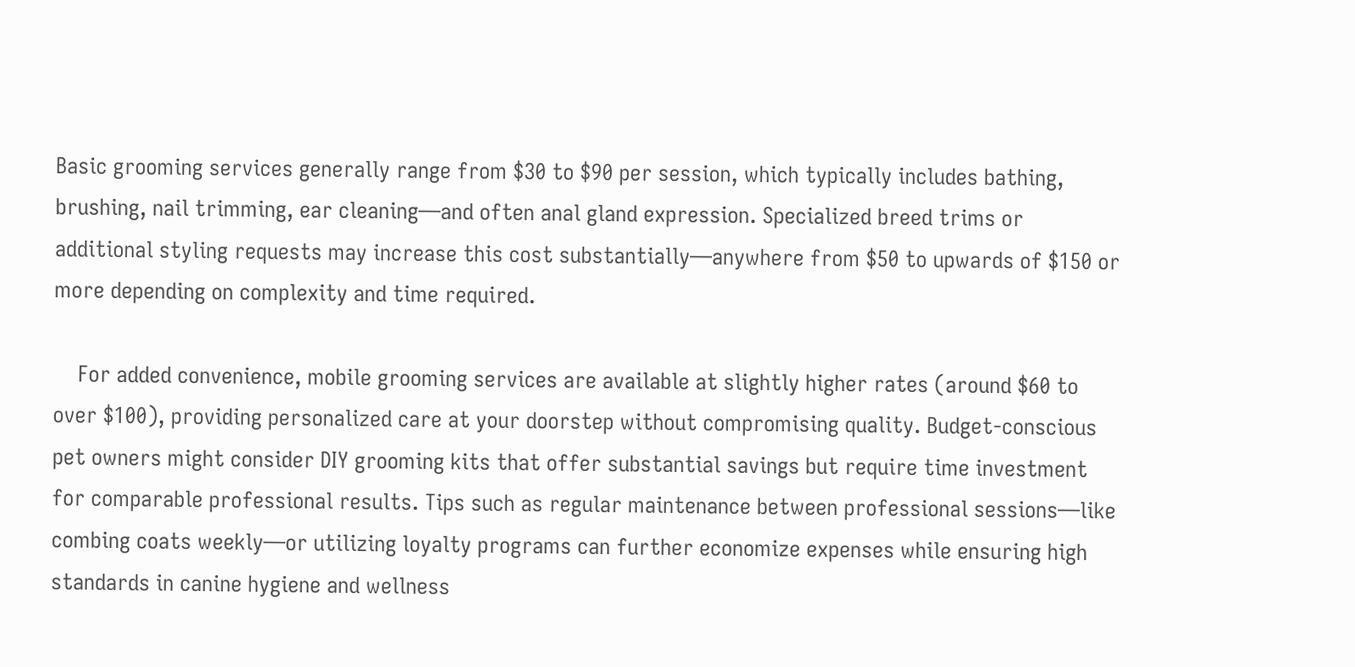Basic grooming services generally range from $30 to $90 per session, which typically includes bathing, brushing, nail trimming, ear cleaning—and often anal gland expression. Specialized breed trims or additional styling requests may increase this cost substantially—anywhere from $50 to upwards of $150 or more depending on complexity and time required.

    For added convenience, mobile grooming services are available at slightly higher rates (around $60 to over $100), providing personalized care at your doorstep without compromising quality. Budget-conscious pet owners might consider DIY grooming kits that offer substantial savings but require time investment for comparable professional results. Tips such as regular maintenance between professional sessions—like combing coats weekly—or utilizing loyalty programs can further economize expenses while ensuring high standards in canine hygiene and wellness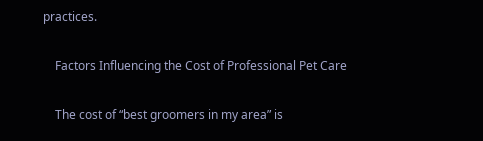practices.

    Factors Influencing the Cost of Professional Pet Care

    The cost of “best groomers in my area” is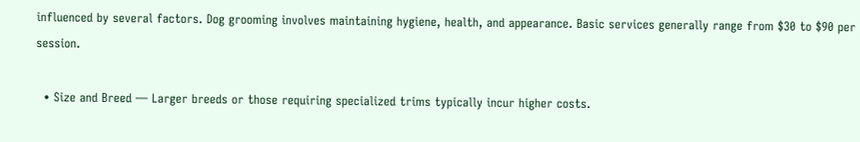influenced by several factors. Dog grooming involves maintaining hygiene, health, and appearance. Basic services generally range from $30 to $90 per session.

  • Size and Breed — Larger breeds or those requiring specialized trims typically incur higher costs.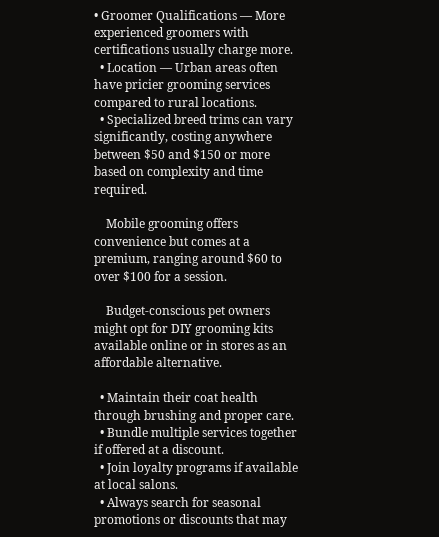• Groomer Qualifications — More experienced groomers with certifications usually charge more.
  • Location — Urban areas often have pricier grooming services compared to rural locations.
  • Specialized breed trims can vary significantly, costing anywhere between $50 and $150 or more based on complexity and time required.

    Mobile grooming offers convenience but comes at a premium, ranging around $60 to over $100 for a session.

    Budget-conscious pet owners might opt for DIY grooming kits available online or in stores as an affordable alternative.

  • Maintain their coat health through brushing and proper care.
  • Bundle multiple services together if offered at a discount.
  • Join loyalty programs if available at local salons.
  • Always search for seasonal promotions or discounts that may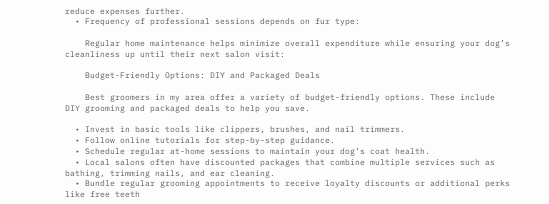reduce expenses further.
  • Frequency of professional sessions depends on fur type:

    Regular home maintenance helps minimize overall expenditure while ensuring your dog’s cleanliness up until their next salon visit:

    Budget-Friendly Options: DIY and Packaged Deals

    Best groomers in my area offer a variety of budget-friendly options. These include DIY grooming and packaged deals to help you save.

  • Invest in basic tools like clippers, brushes, and nail trimmers.
  • Follow online tutorials for step-by-step guidance.
  • Schedule regular at-home sessions to maintain your dog’s coat health.
  • Local salons often have discounted packages that combine multiple services such as bathing, trimming nails, and ear cleaning.
  • Bundle regular grooming appointments to receive loyalty discounts or additional perks like free teeth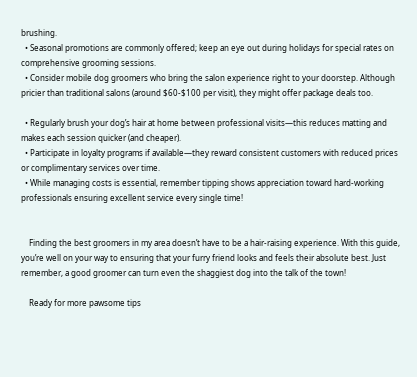brushing.
  • Seasonal promotions are commonly offered; keep an eye out during holidays for special rates on comprehensive grooming sessions.
  • Consider mobile dog groomers who bring the salon experience right to your doorstep. Although pricier than traditional salons (around $60-$100 per visit), they might offer package deals too.

  • Regularly brush your dog’s hair at home between professional visits—this reduces matting and makes each session quicker (and cheaper).
  • Participate in loyalty programs if available—they reward consistent customers with reduced prices or complimentary services over time.
  • While managing costs is essential, remember tipping shows appreciation toward hard-working professionals ensuring excellent service every single time!


    Finding the best groomers in my area doesn’t have to be a hair-raising experience. With this guide, you’re well on your way to ensuring that your furry friend looks and feels their absolute best. Just remember, a good groomer can turn even the shaggiest dog into the talk of the town!

    Ready for more pawsome tips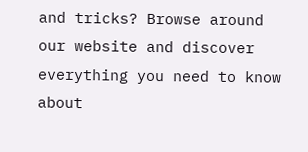and tricks? Browse around our website and discover everything you need to know about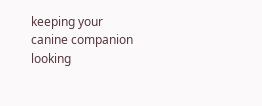keeping your canine companion looking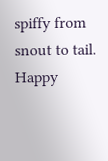spiffy from snout to tail. Happy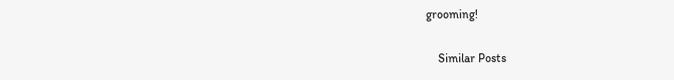grooming!

    Similar Posts